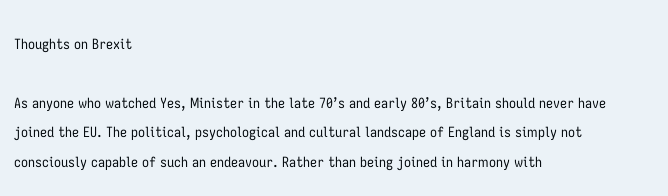Thoughts on Brexit

As anyone who watched Yes, Minister in the late 70’s and early 80’s, Britain should never have joined the EU. The political, psychological and cultural landscape of England is simply not consciously capable of such an endeavour. Rather than being joined in harmony with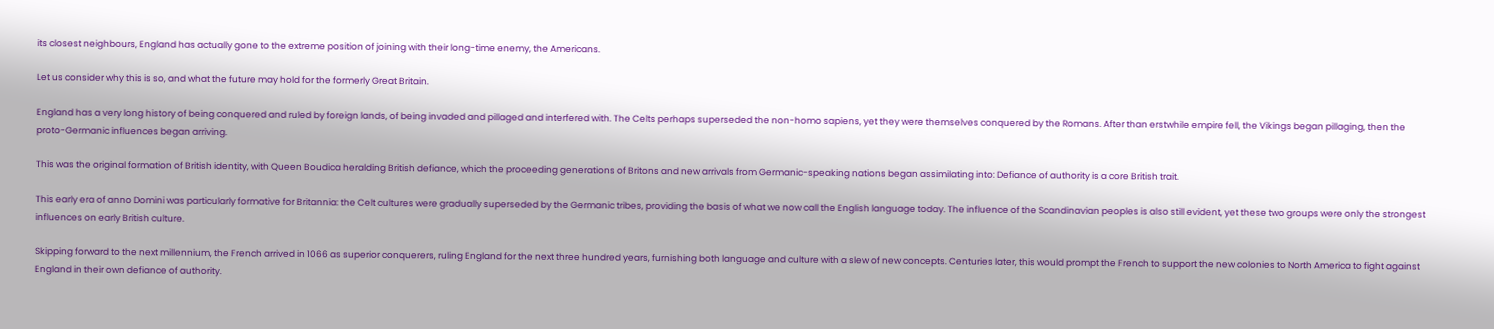its closest neighbours, England has actually gone to the extreme position of joining with their long-time enemy, the Americans.

Let us consider why this is so, and what the future may hold for the formerly Great Britain.

England has a very long history of being conquered and ruled by foreign lands, of being invaded and pillaged and interfered with. The Celts perhaps superseded the non-homo sapiens, yet they were themselves conquered by the Romans. After than erstwhile empire fell, the Vikings began pillaging, then the proto-Germanic influences began arriving.

This was the original formation of British identity, with Queen Boudica heralding British defiance, which the proceeding generations of Britons and new arrivals from Germanic-speaking nations began assimilating into: Defiance of authority is a core British trait.

This early era of anno Domini was particularly formative for Britannia: the Celt cultures were gradually superseded by the Germanic tribes, providing the basis of what we now call the English language today. The influence of the Scandinavian peoples is also still evident, yet these two groups were only the strongest influences on early British culture.

Skipping forward to the next millennium, the French arrived in 1066 as superior conquerers, ruling England for the next three hundred years, furnishing both language and culture with a slew of new concepts. Centuries later, this would prompt the French to support the new colonies to North America to fight against England in their own defiance of authority.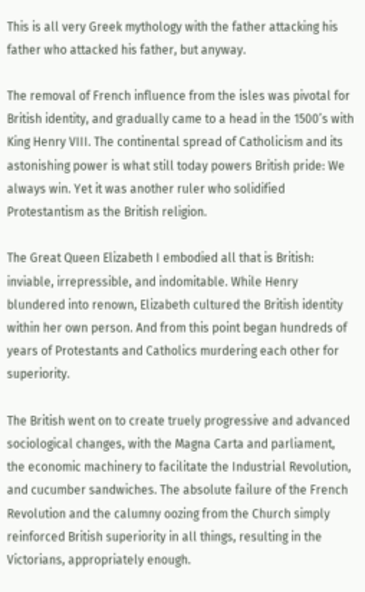This is all very Greek mythology with the father attacking his father who attacked his father, but anyway.

The removal of French influence from the isles was pivotal for British identity, and gradually came to a head in the 1500’s with King Henry VIII. The continental spread of Catholicism and its astonishing power is what still today powers British pride: We always win. Yet it was another ruler who solidified Protestantism as the British religion.

The Great Queen Elizabeth I embodied all that is British: inviable, irrepressible, and indomitable. While Henry blundered into renown, Elizabeth cultured the British identity within her own person. And from this point began hundreds of years of Protestants and Catholics murdering each other for superiority.

The British went on to create truely progressive and advanced sociological changes, with the Magna Carta and parliament, the economic machinery to facilitate the Industrial Revolution, and cucumber sandwiches. The absolute failure of the French Revolution and the calumny oozing from the Church simply reinforced British superiority in all things, resulting in the Victorians, appropriately enough.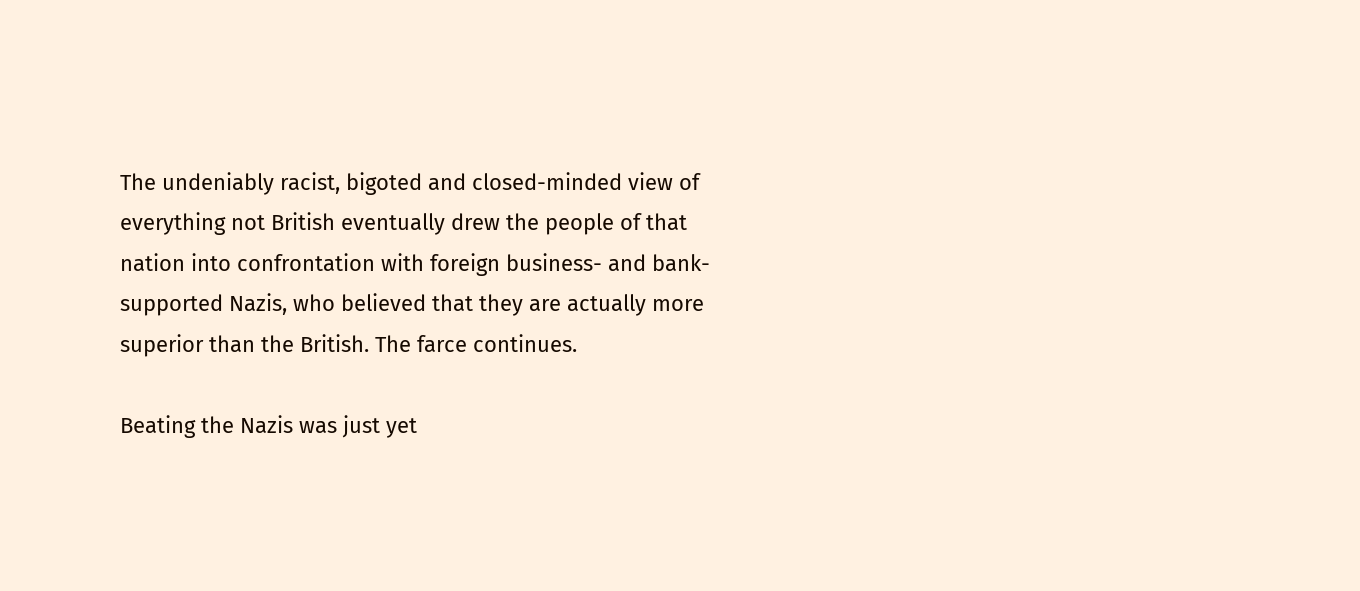The undeniably racist, bigoted and closed-minded view of everything not British eventually drew the people of that nation into confrontation with foreign business- and bank-supported Nazis, who believed that they are actually more superior than the British. The farce continues.

Beating the Nazis was just yet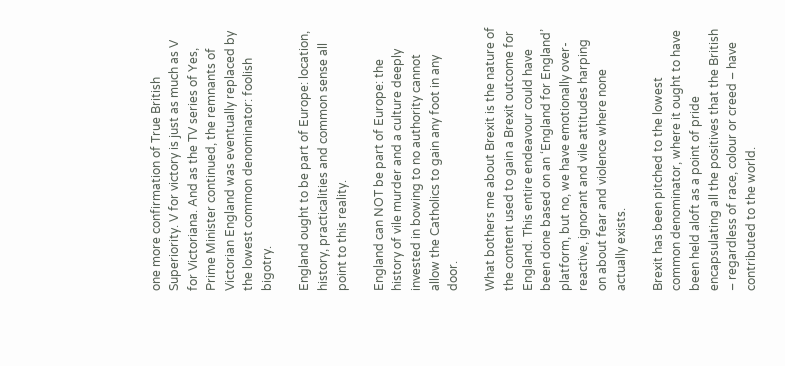one more confirmation of True British Superiority. V for victory is just as much as V for Victoriana. And as the TV series of Yes, Prime Minister continued, the remnants of Victorian England was eventually replaced by the lowest common denominator: foolish bigotry.

England ought to be part of Europe: location, history, practicalities and common sense all point to this reality.

England can NOT be part of Europe: the history of vile murder and a culture deeply invested in bowing to no authority cannot allow the Catholics to gain any foot in any door.

What bothers me about Brexit is the nature of the content used to gain a Brexit outcome for England. This entire endeavour could have been done based on an ‘England for England’ platform, but no, we have emotionally over-reactive, ignorant and vile attitudes harping on about fear and violence where none actually exists.

Brexit has been pitched to the lowest common denominator, where it ought to have been held aloft as a point of pride encapsulating all the positives that the British – regardless of race, colour or creed – have contributed to the world.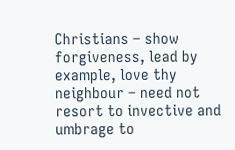Christians – show forgiveness, lead by example, love thy neighbour – need not resort to invective and umbrage to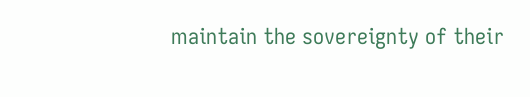maintain the sovereignty of their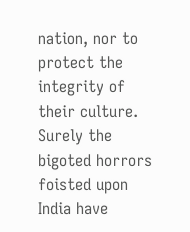nation, nor to protect the integrity of their culture. Surely the bigoted horrors foisted upon India have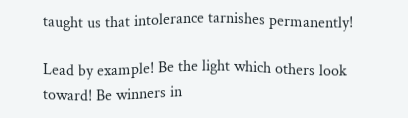taught us that intolerance tarnishes permanently!

Lead by example! Be the light which others look toward! Be winners in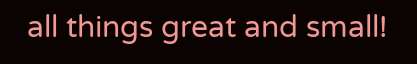all things great and small!